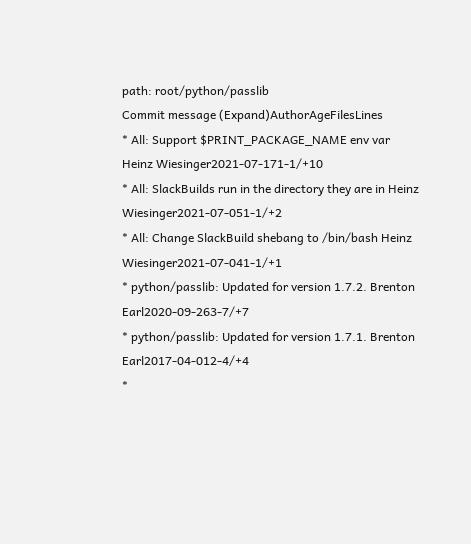path: root/python/passlib
Commit message (Expand)AuthorAgeFilesLines
* All: Support $PRINT_PACKAGE_NAME env var Heinz Wiesinger2021-07-171-1/+10
* All: SlackBuilds run in the directory they are in Heinz Wiesinger2021-07-051-1/+2
* All: Change SlackBuild shebang to /bin/bash Heinz Wiesinger2021-07-041-1/+1
* python/passlib: Updated for version 1.7.2. Brenton Earl2020-09-263-7/+7
* python/passlib: Updated for version 1.7.1. Brenton Earl2017-04-012-4/+4
*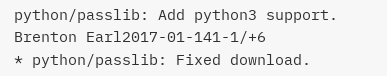python/passlib: Add python3 support. Brenton Earl2017-01-141-1/+6
* python/passlib: Fixed download.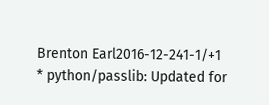Brenton Earl2016-12-241-1/+1
* python/passlib: Updated for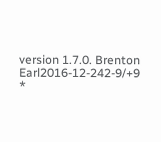version 1.7.0. Brenton Earl2016-12-242-9/+9
*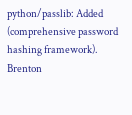python/passlib: Added (comprehensive password hashing framework). Brenton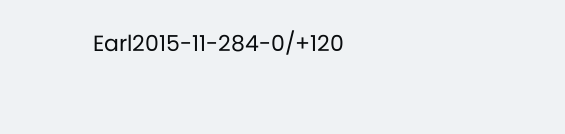Earl2015-11-284-0/+120